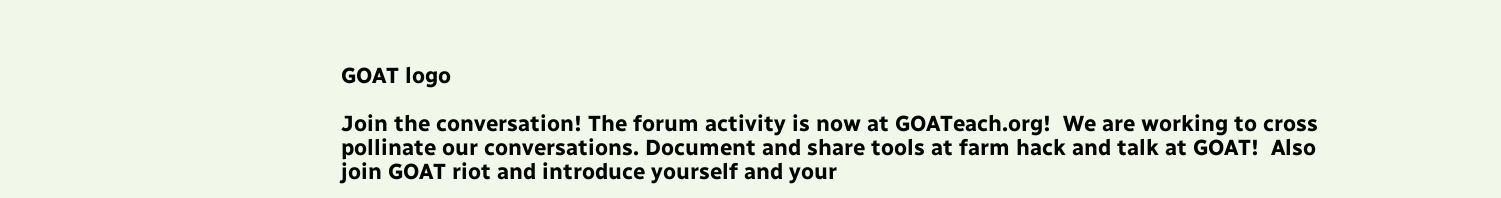GOAT logo

Join the conversation! The forum activity is now at GOATeach.org!  We are working to cross pollinate our conversations. Document and share tools at farm hack and talk at GOAT!  Also join GOAT riot and introduce yourself and your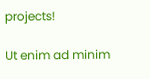projects!

Ut enim ad minim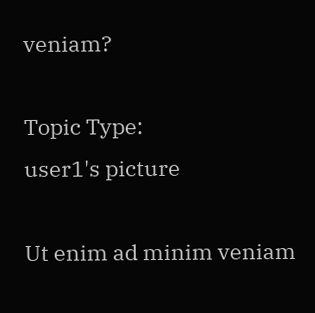veniam?

Topic Type:
user1's picture

Ut enim ad minim veniam